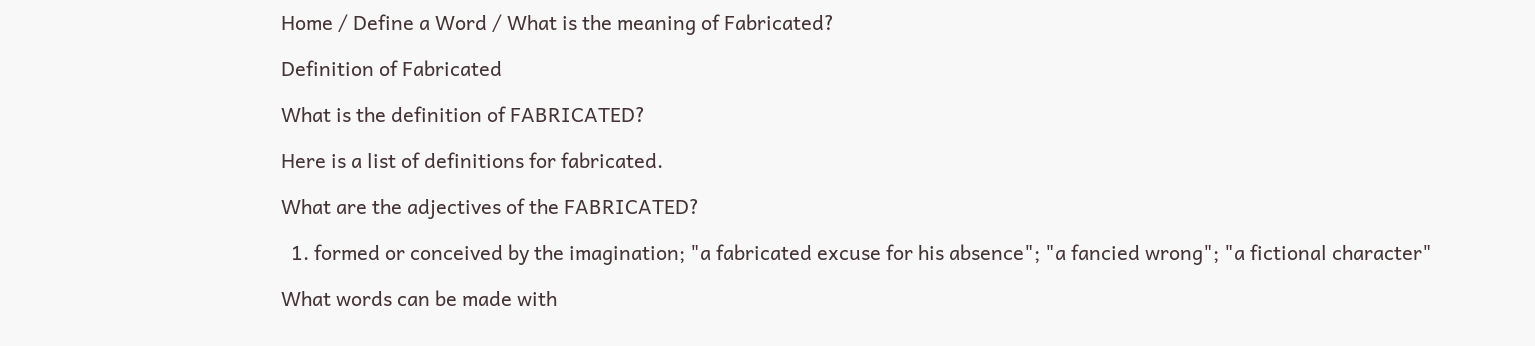Home / Define a Word / What is the meaning of Fabricated?

Definition of Fabricated

What is the definition of FABRICATED?

Here is a list of definitions for fabricated.

What are the adjectives of the FABRICATED?

  1. formed or conceived by the imagination; "a fabricated excuse for his absence"; "a fancied wrong"; "a fictional character"

What words can be made with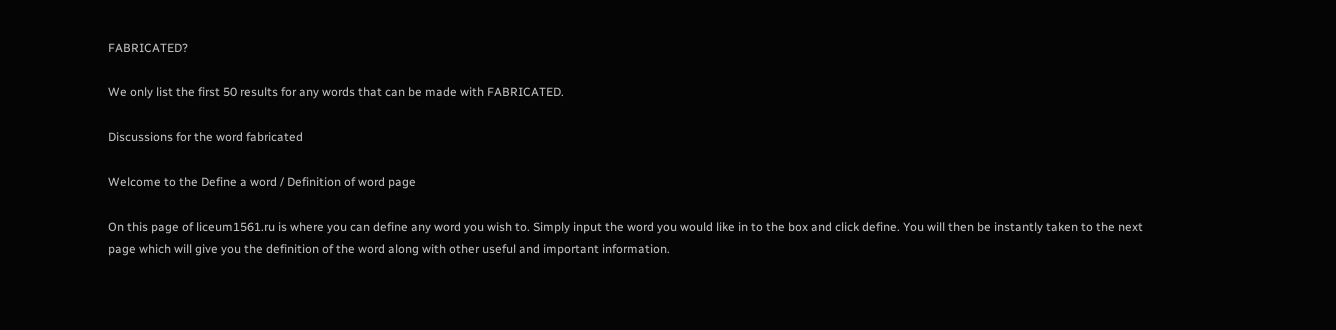FABRICATED?

We only list the first 50 results for any words that can be made with FABRICATED.

Discussions for the word fabricated

Welcome to the Define a word / Definition of word page

On this page of liceum1561.ru is where you can define any word you wish to. Simply input the word you would like in to the box and click define. You will then be instantly taken to the next page which will give you the definition of the word along with other useful and important information.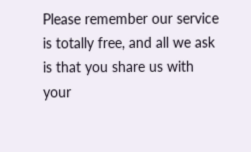Please remember our service is totally free, and all we ask is that you share us with your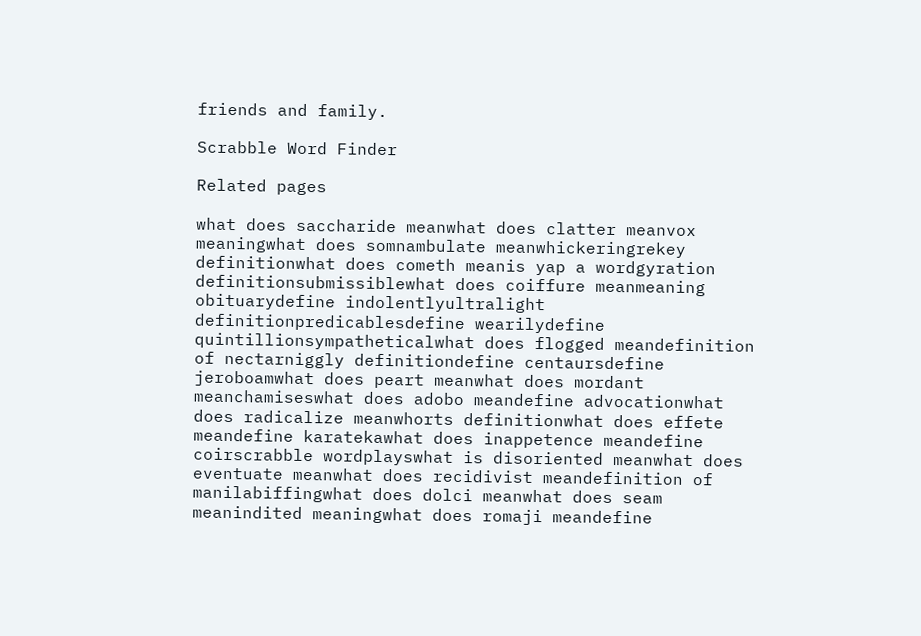friends and family.

Scrabble Word Finder

Related pages

what does saccharide meanwhat does clatter meanvox meaningwhat does somnambulate meanwhickeringrekey definitionwhat does cometh meanis yap a wordgyration definitionsubmissiblewhat does coiffure meanmeaning obituarydefine indolentlyultralight definitionpredicablesdefine wearilydefine quintillionsympatheticalwhat does flogged meandefinition of nectarniggly definitiondefine centaursdefine jeroboamwhat does peart meanwhat does mordant meanchamiseswhat does adobo meandefine advocationwhat does radicalize meanwhorts definitionwhat does effete meandefine karatekawhat does inappetence meandefine coirscrabble wordplayswhat is disoriented meanwhat does eventuate meanwhat does recidivist meandefinition of manilabiffingwhat does dolci meanwhat does seam meanindited meaningwhat does romaji meandefine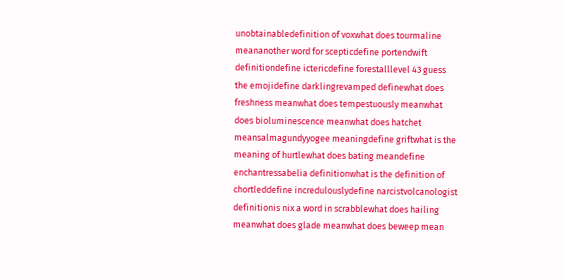unobtainabledefinition of voxwhat does tourmaline meananother word for scepticdefine portendwift definitiondefine ictericdefine forestalllevel 43 guess the emojidefine darklingrevamped definewhat does freshness meanwhat does tempestuously meanwhat does bioluminescence meanwhat does hatchet meansalmagundyyogee meaningdefine griftwhat is the meaning of hurtlewhat does bating meandefine enchantressabelia definitionwhat is the definition of chortleddefine incredulouslydefine narcistvolcanologist definitionis nix a word in scrabblewhat does hailing meanwhat does glade meanwhat does beweep mean